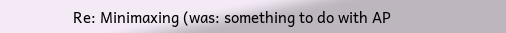Re: Minimaxing (was: something to do with AP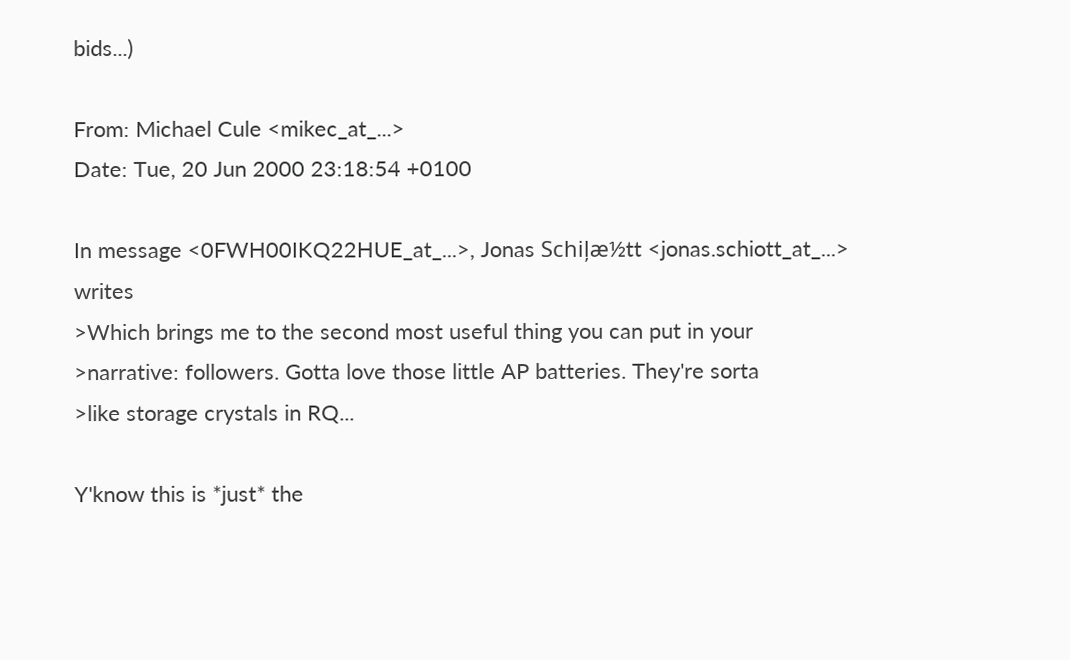bids...)

From: Michael Cule <mikec_at_...>
Date: Tue, 20 Jun 2000 23:18:54 +0100

In message <0FWH00IKQ22HUE_at_...>, Jonas Schiļæ½tt <jonas.schiott_at_...> writes
>Which brings me to the second most useful thing you can put in your
>narrative: followers. Gotta love those little AP batteries. They're sorta
>like storage crystals in RQ...

Y'know this is *just* the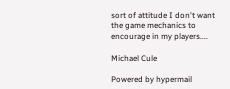sort of attitude I don't want the game mechanics to encourage in my players....

Michael Cule

Powered by hypermail